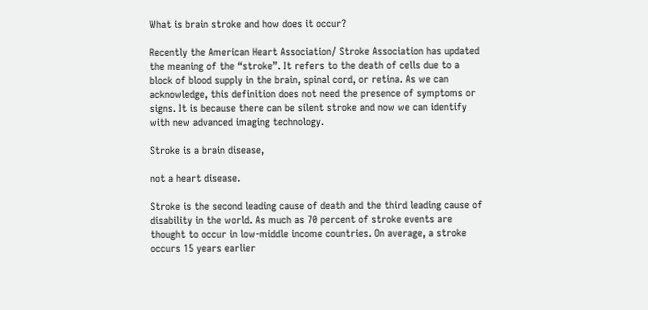What is brain stroke and how does it occur?

Recently the American Heart Association/ Stroke Association has updated the meaning of the “stroke”. It refers to the death of cells due to a block of blood supply in the brain, spinal cord, or retina. As we can acknowledge, this definition does not need the presence of symptoms or signs. It is because there can be silent stroke and now we can identify with new advanced imaging technology.

Stroke is a brain disease,

not a heart disease.

Stroke is the second leading cause of death and the third leading cause of disability in the world. As much as 70 percent of stroke events are thought to occur in low-middle income countries. On average, a stroke occurs 15 years earlier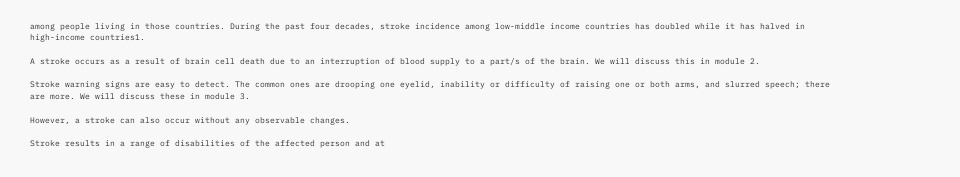among people living in those countries. During the past four decades, stroke incidence among low-middle income countries has doubled while it has halved in high-income countries1.

A stroke occurs as a result of brain cell death due to an interruption of blood supply to a part/s of the brain. We will discuss this in module 2.

Stroke warning signs are easy to detect. The common ones are drooping one eyelid, inability or difficulty of raising one or both arms, and slurred speech; there are more. We will discuss these in module 3.

However, a stroke can also occur without any observable changes.

Stroke results in a range of disabilities of the affected person and at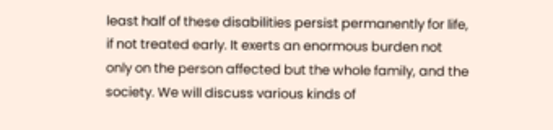least half of these disabilities persist permanently for life, if not treated early. It exerts an enormous burden not only on the person affected but the whole family, and the society. We will discuss various kinds of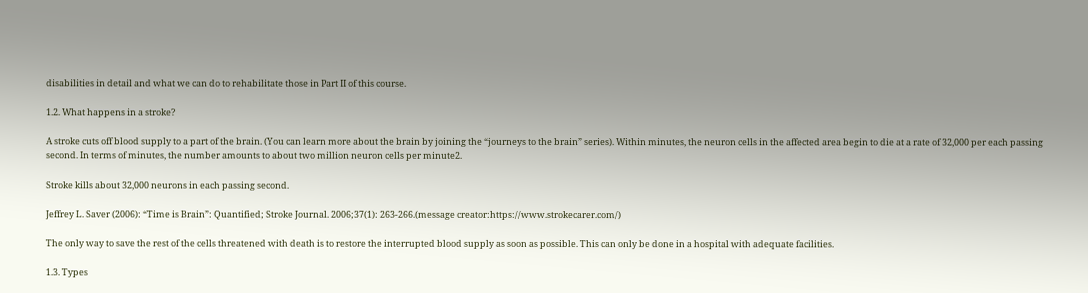disabilities in detail and what we can do to rehabilitate those in Part II of this course.

1.2. What happens in a stroke?

A stroke cuts off blood supply to a part of the brain. (You can learn more about the brain by joining the “journeys to the brain” series). Within minutes, the neuron cells in the affected area begin to die at a rate of 32,000 per each passing second. In terms of minutes, the number amounts to about two million neuron cells per minute2.

Stroke kills about 32,000 neurons in each passing second.

Jeffrey L. Saver (2006): “Time is Brain”: Quantified; Stroke Journal. 2006;37(1): 263-266.(message creator:https://www.strokecarer.com/)

The only way to save the rest of the cells threatened with death is to restore the interrupted blood supply as soon as possible. This can only be done in a hospital with adequate facilities.

1.3. Types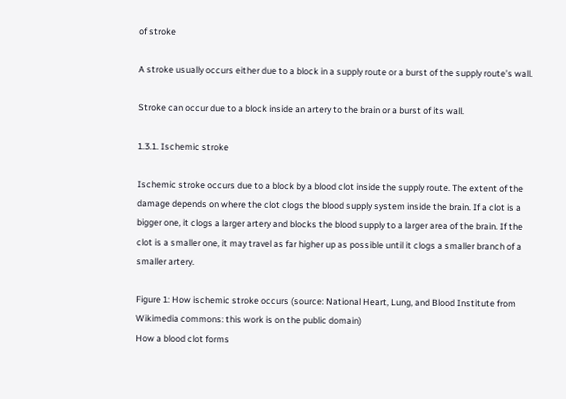of stroke

A stroke usually occurs either due to a block in a supply route or a burst of the supply route’s wall.

Stroke can occur due to a block inside an artery to the brain or a burst of its wall.

1.3.1. Ischemic stroke

Ischemic stroke occurs due to a block by a blood clot inside the supply route. The extent of the damage depends on where the clot clogs the blood supply system inside the brain. If a clot is a bigger one, it clogs a larger artery and blocks the blood supply to a larger area of the brain. If the clot is a smaller one, it may travel as far higher up as possible until it clogs a smaller branch of a smaller artery.

Figure 1: How ischemic stroke occurs (source: National Heart, Lung, and Blood Institute from Wikimedia commons: this work is on the public domain)
How a blood clot forms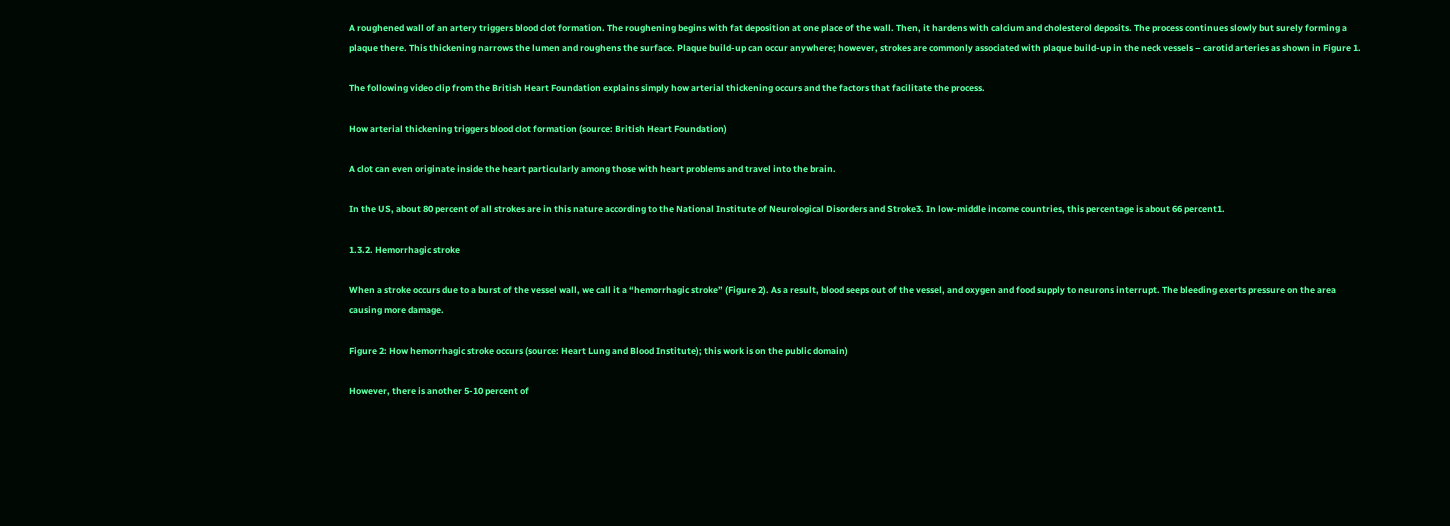A roughened wall of an artery triggers blood clot formation. The roughening begins with fat deposition at one place of the wall. Then, it hardens with calcium and cholesterol deposits. The process continues slowly but surely forming a plaque there. This thickening narrows the lumen and roughens the surface. Plaque build-up can occur anywhere; however, strokes are commonly associated with plaque build-up in the neck vessels – carotid arteries as shown in Figure 1.

The following video clip from the British Heart Foundation explains simply how arterial thickening occurs and the factors that facilitate the process.

How arterial thickening triggers blood clot formation (source: British Heart Foundation)

A clot can even originate inside the heart particularly among those with heart problems and travel into the brain.

In the US, about 80 percent of all strokes are in this nature according to the National Institute of Neurological Disorders and Stroke3. In low-middle income countries, this percentage is about 66 percent1.

1.3.2. Hemorrhagic stroke

When a stroke occurs due to a burst of the vessel wall, we call it a “hemorrhagic stroke” (Figure 2). As a result, blood seeps out of the vessel, and oxygen and food supply to neurons interrupt. The bleeding exerts pressure on the area causing more damage.

Figure 2: How hemorrhagic stroke occurs (source: Heart Lung and Blood Institute); this work is on the public domain)

However, there is another 5-10 percent of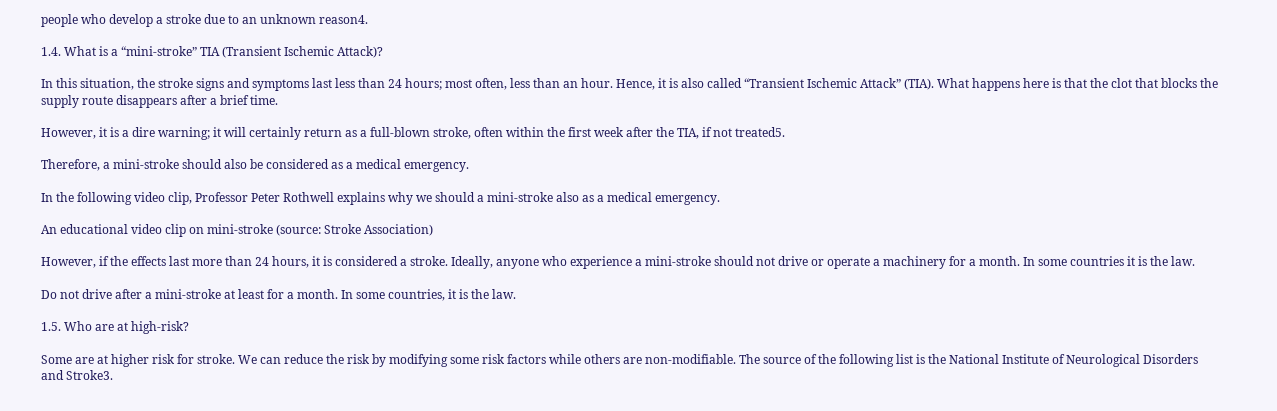people who develop a stroke due to an unknown reason4.

1.4. What is a “mini-stroke” TIA (Transient Ischemic Attack)?

In this situation, the stroke signs and symptoms last less than 24 hours; most often, less than an hour. Hence, it is also called “Transient Ischemic Attack” (TIA). What happens here is that the clot that blocks the supply route disappears after a brief time.

However, it is a dire warning; it will certainly return as a full-blown stroke, often within the first week after the TIA, if not treated5.

Therefore, a mini-stroke should also be considered as a medical emergency.

In the following video clip, Professor Peter Rothwell explains why we should a mini-stroke also as a medical emergency.

An educational video clip on mini-stroke (source: Stroke Association)

However, if the effects last more than 24 hours, it is considered a stroke. Ideally, anyone who experience a mini-stroke should not drive or operate a machinery for a month. In some countries it is the law.

Do not drive after a mini-stroke at least for a month. In some countries, it is the law.

1.5. Who are at high-risk?

Some are at higher risk for stroke. We can reduce the risk by modifying some risk factors while others are non-modifiable. The source of the following list is the National Institute of Neurological Disorders and Stroke3.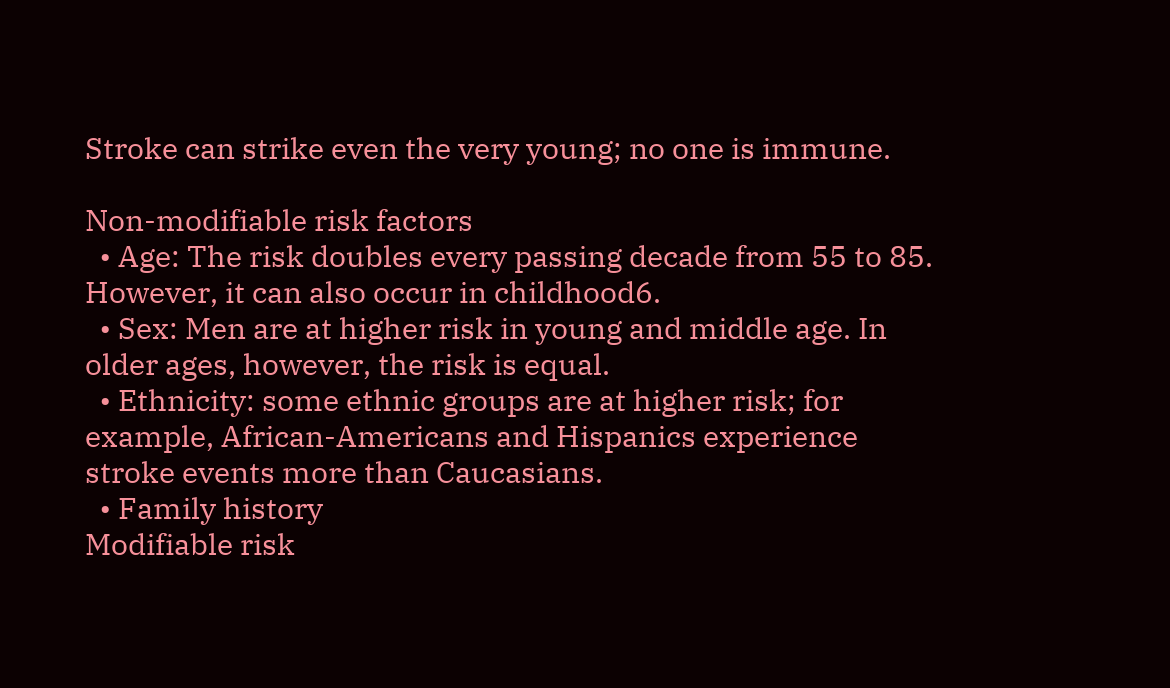Stroke can strike even the very young; no one is immune.

Non-modifiable risk factors
  • Age: The risk doubles every passing decade from 55 to 85. However, it can also occur in childhood6.
  • Sex: Men are at higher risk in young and middle age. In older ages, however, the risk is equal.
  • Ethnicity: some ethnic groups are at higher risk; for example, African-Americans and Hispanics experience stroke events more than Caucasians.
  • Family history
Modifiable risk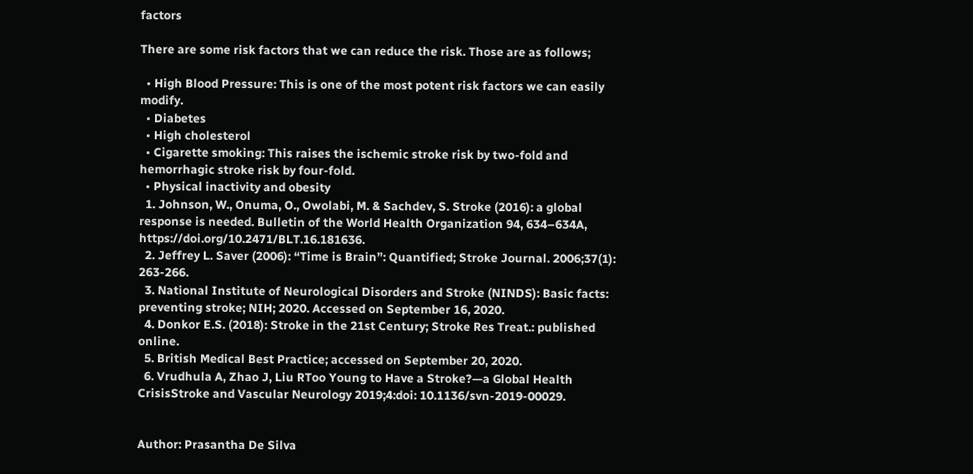factors

There are some risk factors that we can reduce the risk. Those are as follows;

  • High Blood Pressure: This is one of the most potent risk factors we can easily modify.
  • Diabetes
  • High cholesterol
  • Cigarette smoking: This raises the ischemic stroke risk by two-fold and hemorrhagic stroke risk by four-fold.
  • Physical inactivity and obesity
  1. Johnson, W., Onuma, O., Owolabi, M. & Sachdev, S. Stroke (2016): a global response is needed. Bulletin of the World Health Organization 94, 634–634A, https://doi.org/10.2471/BLT.16.181636.
  2. Jeffrey L. Saver (2006): “Time is Brain”: Quantified; Stroke Journal. 2006;37(1): 263-266.
  3. National Institute of Neurological Disorders and Stroke (NINDS): Basic facts: preventing stroke; NIH; 2020. Accessed on September 16, 2020.
  4. Donkor E.S. (2018): Stroke in the 21st Century; Stroke Res Treat.: published online.
  5. British Medical Best Practice; accessed on September 20, 2020.
  6. Vrudhula A, Zhao J, Liu RToo Young to Have a Stroke?—a Global Health CrisisStroke and Vascular Neurology 2019;4:doi: 10.1136/svn-2019-00029.


Author: Prasantha De Silva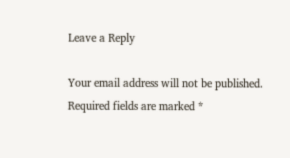Leave a Reply

Your email address will not be published. Required fields are marked *